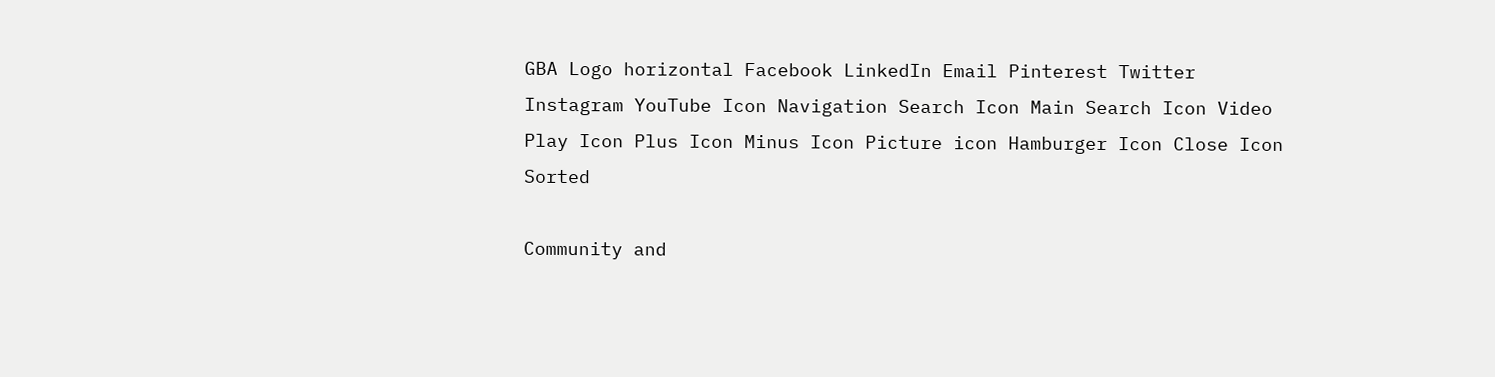GBA Logo horizontal Facebook LinkedIn Email Pinterest Twitter Instagram YouTube Icon Navigation Search Icon Main Search Icon Video Play Icon Plus Icon Minus Icon Picture icon Hamburger Icon Close Icon Sorted

Community and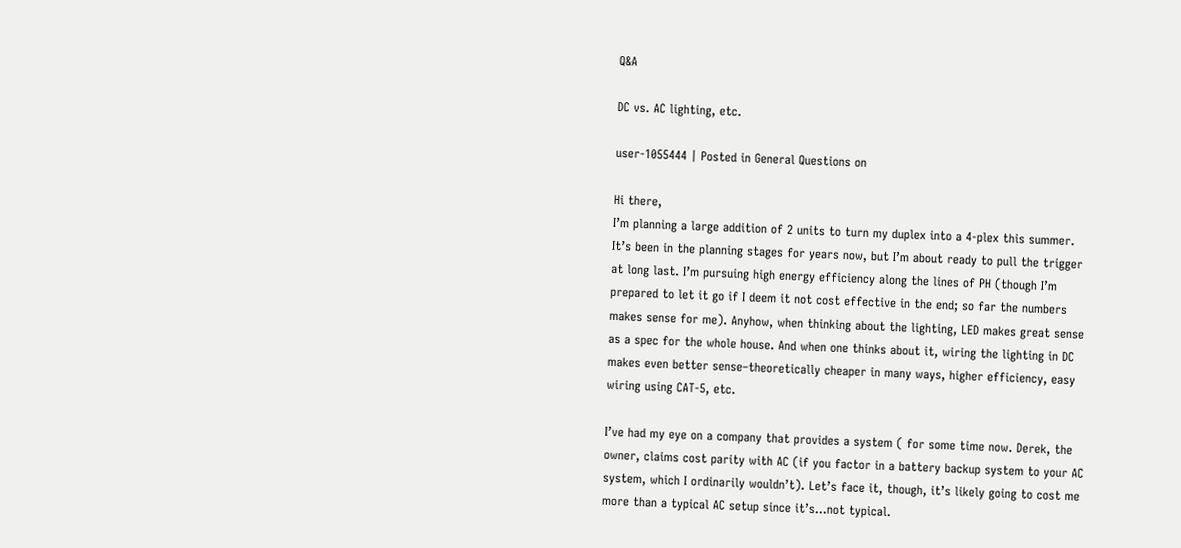Q&A

DC vs. AC lighting, etc.

user-1055444 | Posted in General Questions on

Hi there,
I’m planning a large addition of 2 units to turn my duplex into a 4-plex this summer. It’s been in the planning stages for years now, but I’m about ready to pull the trigger at long last. I’m pursuing high energy efficiency along the lines of PH (though I’m prepared to let it go if I deem it not cost effective in the end; so far the numbers makes sense for me). Anyhow, when thinking about the lighting, LED makes great sense as a spec for the whole house. And when one thinks about it, wiring the lighting in DC makes even better sense–theoretically cheaper in many ways, higher efficiency, easy wiring using CAT-5, etc.

I’ve had my eye on a company that provides a system ( for some time now. Derek, the owner, claims cost parity with AC (if you factor in a battery backup system to your AC system, which I ordinarily wouldn’t). Let’s face it, though, it’s likely going to cost me more than a typical AC setup since it’s…not typical.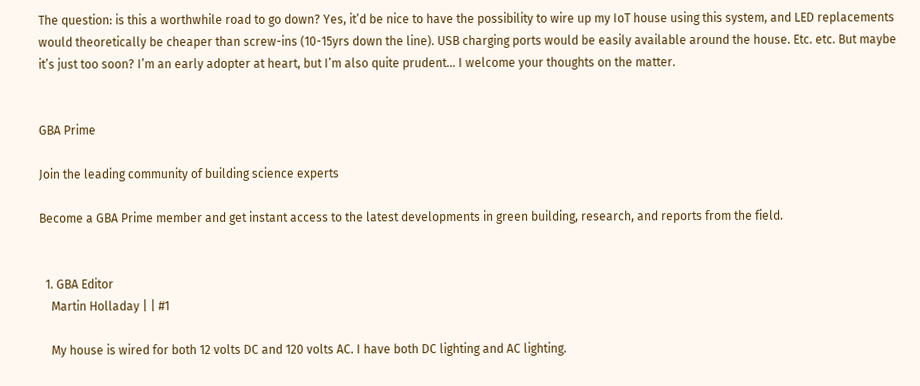The question: is this a worthwhile road to go down? Yes, it’d be nice to have the possibility to wire up my IoT house using this system, and LED replacements would theoretically be cheaper than screw-ins (10-15yrs down the line). USB charging ports would be easily available around the house. Etc. etc. But maybe it’s just too soon? I’m an early adopter at heart, but I’m also quite prudent… I welcome your thoughts on the matter.


GBA Prime

Join the leading community of building science experts

Become a GBA Prime member and get instant access to the latest developments in green building, research, and reports from the field.


  1. GBA Editor
    Martin Holladay | | #1

    My house is wired for both 12 volts DC and 120 volts AC. I have both DC lighting and AC lighting.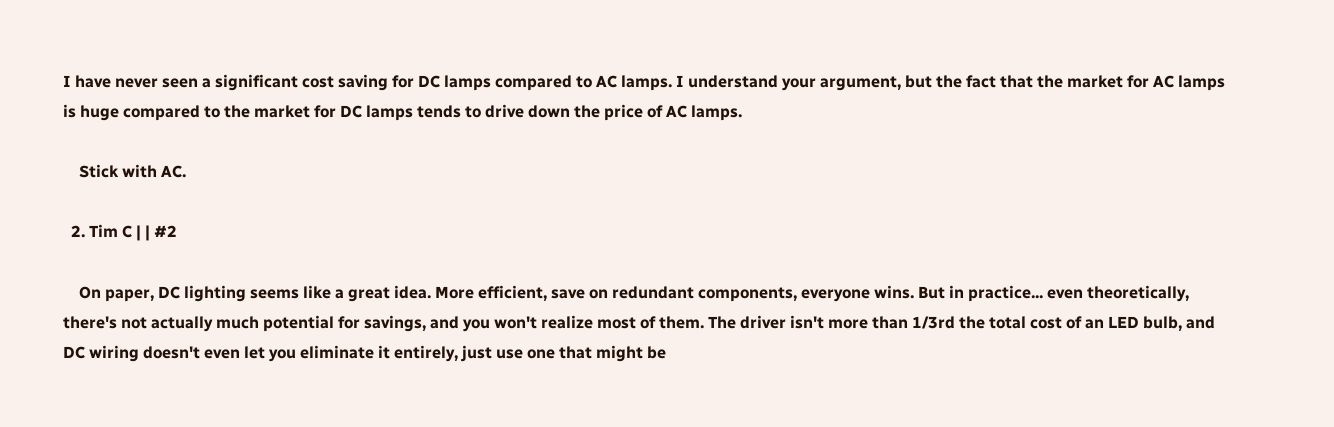I have never seen a significant cost saving for DC lamps compared to AC lamps. I understand your argument, but the fact that the market for AC lamps is huge compared to the market for DC lamps tends to drive down the price of AC lamps.

    Stick with AC.

  2. Tim C | | #2

    On paper, DC lighting seems like a great idea. More efficient, save on redundant components, everyone wins. But in practice... even theoretically, there's not actually much potential for savings, and you won't realize most of them. The driver isn't more than 1/3rd the total cost of an LED bulb, and DC wiring doesn't even let you eliminate it entirely, just use one that might be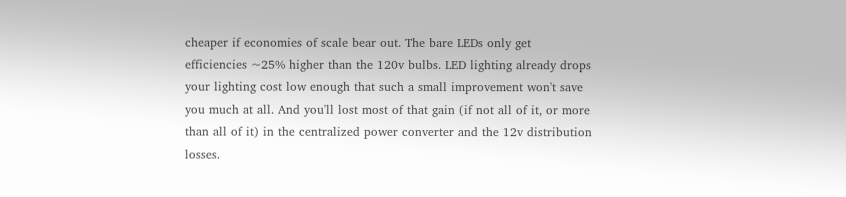cheaper if economies of scale bear out. The bare LEDs only get efficiencies ~25% higher than the 120v bulbs. LED lighting already drops your lighting cost low enough that such a small improvement won't save you much at all. And you'll lost most of that gain (if not all of it, or more than all of it) in the centralized power converter and the 12v distribution losses.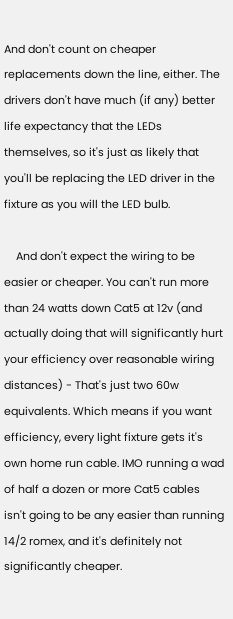And don't count on cheaper replacements down the line, either. The drivers don't have much (if any) better life expectancy that the LEDs themselves, so it's just as likely that you'll be replacing the LED driver in the fixture as you will the LED bulb.

    And don't expect the wiring to be easier or cheaper. You can't run more than 24 watts down Cat5 at 12v (and actually doing that will significantly hurt your efficiency over reasonable wiring distances) - That's just two 60w equivalents. Which means if you want efficiency, every light fixture gets it's own home run cable. IMO running a wad of half a dozen or more Cat5 cables isn't going to be any easier than running 14/2 romex, and it's definitely not significantly cheaper.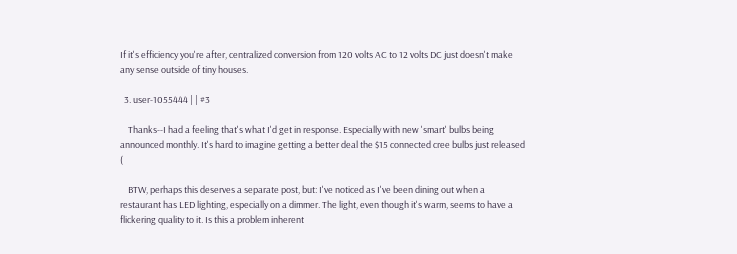If it's efficiency you're after, centralized conversion from 120 volts AC to 12 volts DC just doesn't make any sense outside of tiny houses.

  3. user-1055444 | | #3

    Thanks--I had a feeling that's what I'd get in response. Especially with new 'smart' bulbs being announced monthly. It's hard to imagine getting a better deal the $15 connected cree bulbs just released (

    BTW, perhaps this deserves a separate post, but: I've noticed as I've been dining out when a restaurant has LED lighting, especially on a dimmer. The light, even though it's warm, seems to have a flickering quality to it. Is this a problem inherent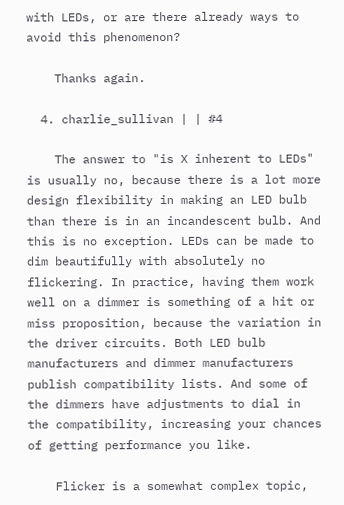with LEDs, or are there already ways to avoid this phenomenon?

    Thanks again.

  4. charlie_sullivan | | #4

    The answer to "is X inherent to LEDs" is usually no, because there is a lot more design flexibility in making an LED bulb than there is in an incandescent bulb. And this is no exception. LEDs can be made to dim beautifully with absolutely no flickering. In practice, having them work well on a dimmer is something of a hit or miss proposition, because the variation in the driver circuits. Both LED bulb manufacturers and dimmer manufacturers publish compatibility lists. And some of the dimmers have adjustments to dial in the compatibility, increasing your chances of getting performance you like.

    Flicker is a somewhat complex topic,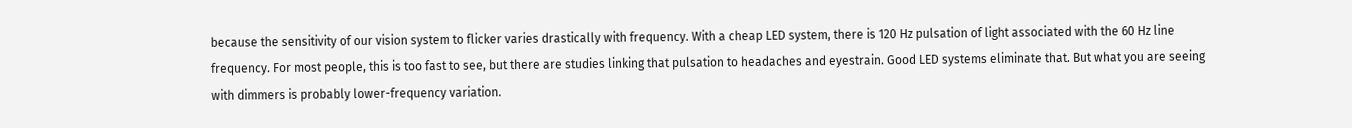because the sensitivity of our vision system to flicker varies drastically with frequency. With a cheap LED system, there is 120 Hz pulsation of light associated with the 60 Hz line frequency. For most people, this is too fast to see, but there are studies linking that pulsation to headaches and eyestrain. Good LED systems eliminate that. But what you are seeing with dimmers is probably lower-frequency variation.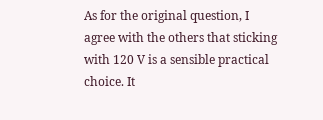As for the original question, I agree with the others that sticking with 120 V is a sensible practical choice. It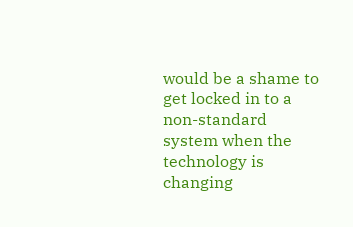would be a shame to get locked in to a non-standard system when the technology is changing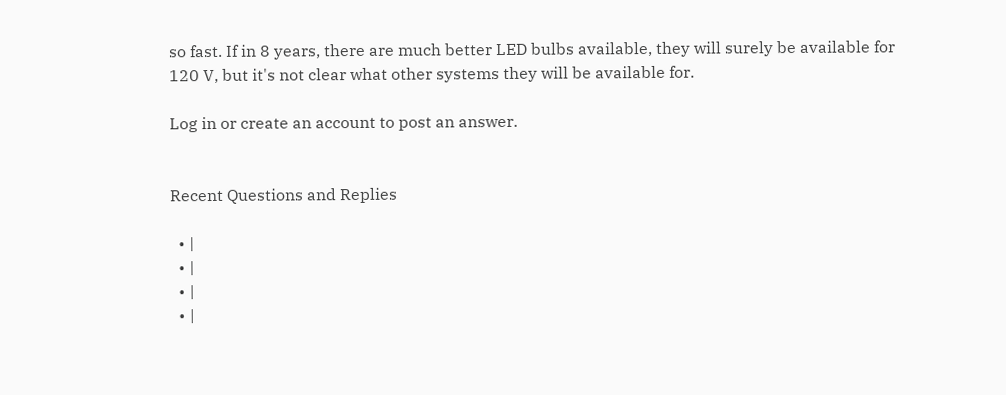so fast. If in 8 years, there are much better LED bulbs available, they will surely be available for 120 V, but it's not clear what other systems they will be available for.

Log in or create an account to post an answer.


Recent Questions and Replies

  • |
  • |
  • |
  • |